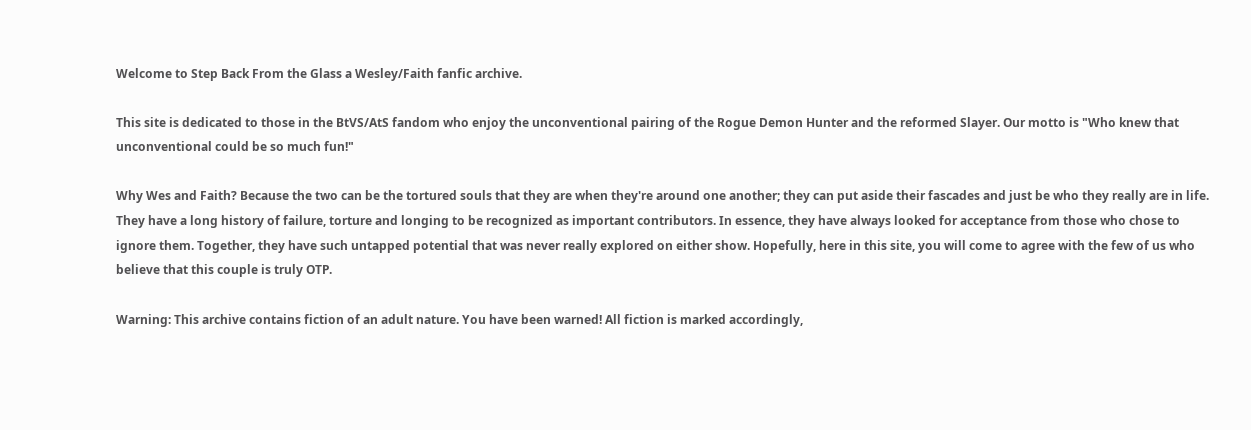Welcome to Step Back From the Glass a Wesley/Faith fanfic archive.

This site is dedicated to those in the BtVS/AtS fandom who enjoy the unconventional pairing of the Rogue Demon Hunter and the reformed Slayer. Our motto is "Who knew that unconventional could be so much fun!"

Why Wes and Faith? Because the two can be the tortured souls that they are when they're around one another; they can put aside their fascades and just be who they really are in life. They have a long history of failure, torture and longing to be recognized as important contributors. In essence, they have always looked for acceptance from those who chose to ignore them. Together, they have such untapped potential that was never really explored on either show. Hopefully, here in this site, you will come to agree with the few of us who believe that this couple is truly OTP.

Warning: This archive contains fiction of an adult nature. You have been warned! All fiction is marked accordingly,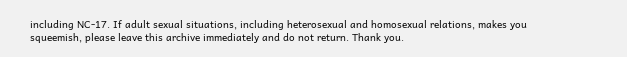including NC-17. If adult sexual situations, including heterosexual and homosexual relations, makes you squeemish, please leave this archive immediately and do not return. Thank you.